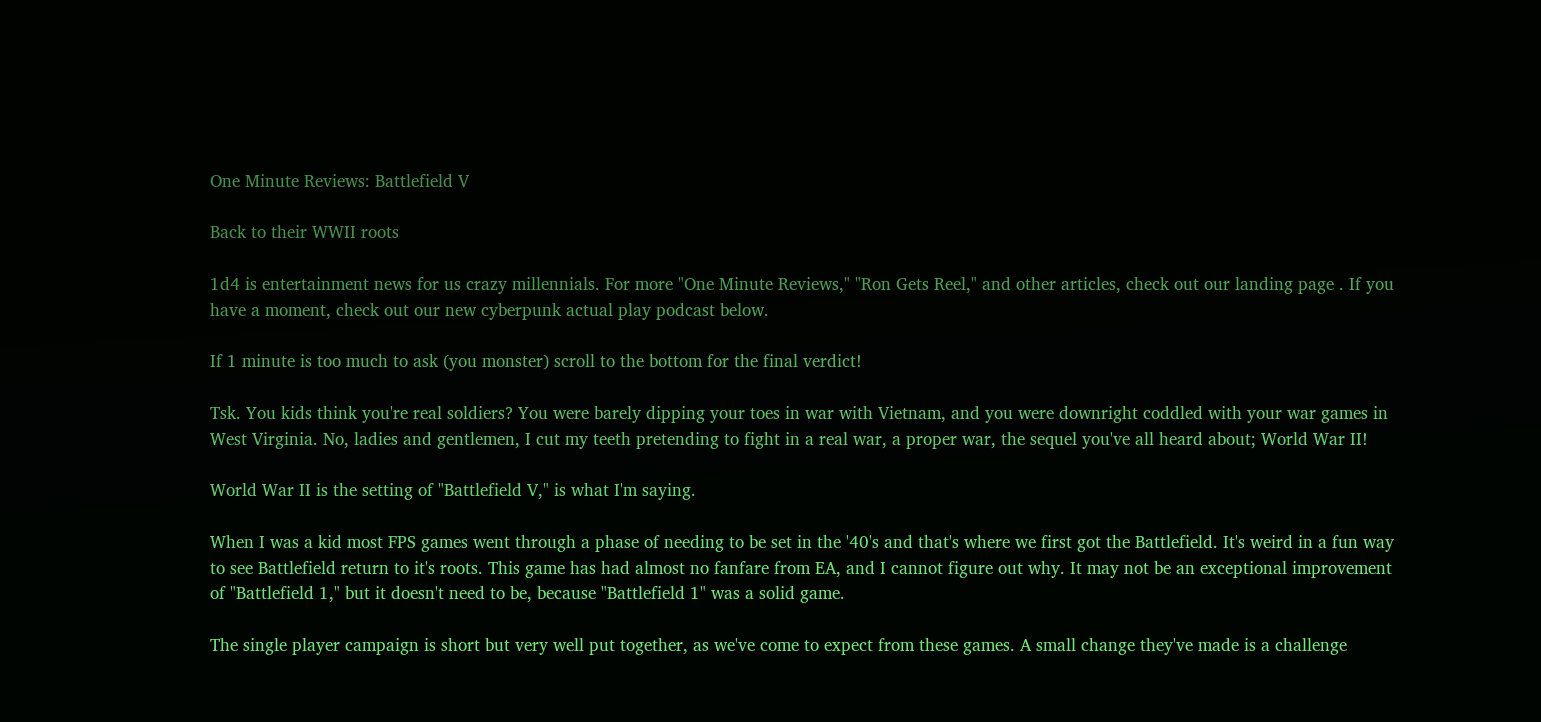One Minute Reviews: Battlefield V

Back to their WWII roots

1d4 is entertainment news for us crazy millennials. For more "One Minute Reviews," "Ron Gets Reel," and other articles, check out our landing page . If you have a moment, check out our new cyberpunk actual play podcast below.

If 1 minute is too much to ask (you monster) scroll to the bottom for the final verdict!

Tsk. You kids think you're real soldiers? You were barely dipping your toes in war with Vietnam, and you were downright coddled with your war games in West Virginia. No, ladies and gentlemen, I cut my teeth pretending to fight in a real war, a proper war, the sequel you've all heard about; World War II!

World War II is the setting of "Battlefield V," is what I'm saying.

When I was a kid most FPS games went through a phase of needing to be set in the '40's and that's where we first got the Battlefield. It's weird in a fun way to see Battlefield return to it's roots. This game has had almost no fanfare from EA, and I cannot figure out why. It may not be an exceptional improvement of "Battlefield 1," but it doesn't need to be, because "Battlefield 1" was a solid game.

The single player campaign is short but very well put together, as we've come to expect from these games. A small change they've made is a challenge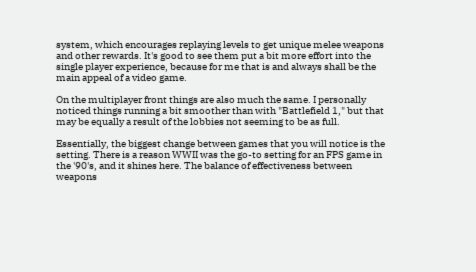system, which encourages replaying levels to get unique melee weapons and other rewards. It's good to see them put a bit more effort into the single player experience, because for me that is and always shall be the main appeal of a video game.

On the multiplayer front things are also much the same. I personally noticed things running a bit smoother than with "Battlefield 1," but that may be equally a result of the lobbies not seeming to be as full.

Essentially, the biggest change between games that you will notice is the setting. There is a reason WWII was the go-to setting for an FPS game in the '90's, and it shines here. The balance of effectiveness between weapons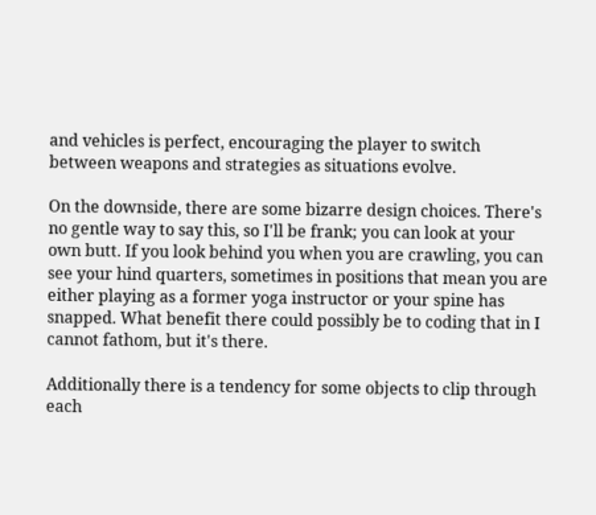and vehicles is perfect, encouraging the player to switch between weapons and strategies as situations evolve.

On the downside, there are some bizarre design choices. There's no gentle way to say this, so I'll be frank; you can look at your own butt. If you look behind you when you are crawling, you can see your hind quarters, sometimes in positions that mean you are either playing as a former yoga instructor or your spine has snapped. What benefit there could possibly be to coding that in I cannot fathom, but it's there.

Additionally there is a tendency for some objects to clip through each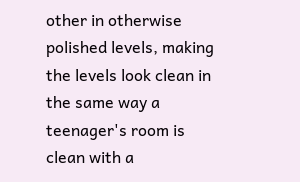other in otherwise polished levels, making the levels look clean in the same way a teenager's room is clean with a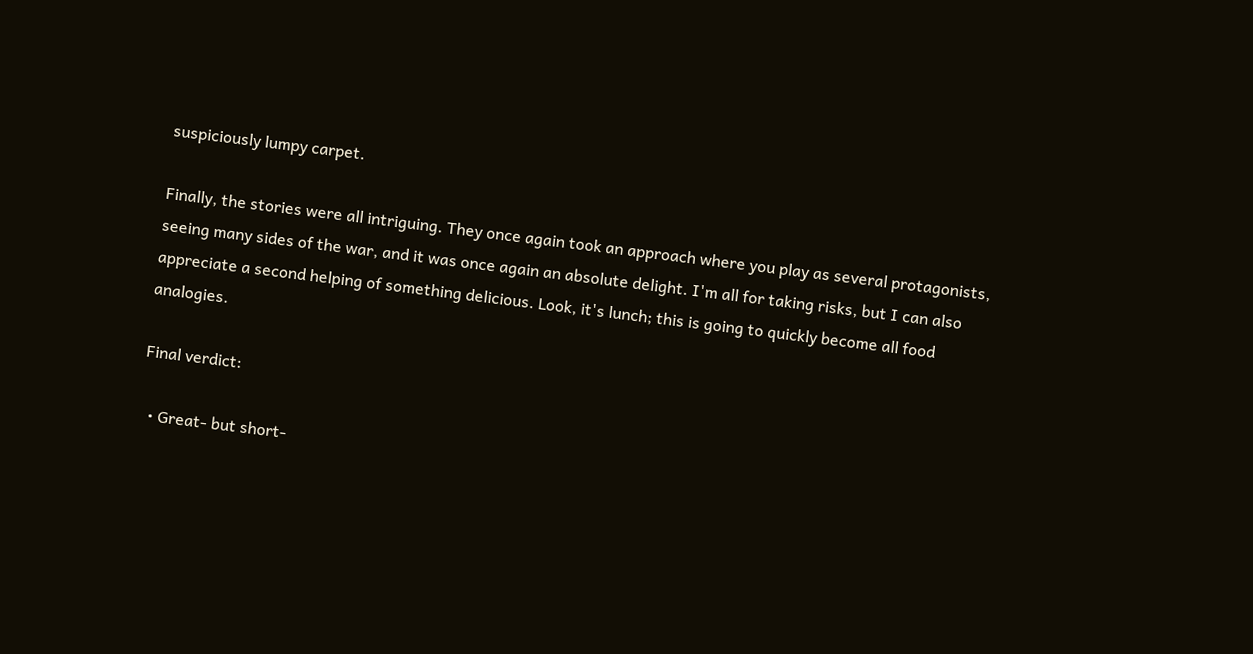suspiciously lumpy carpet.

Finally, the stories were all intriguing. They once again took an approach where you play as several protagonists, seeing many sides of the war, and it was once again an absolute delight. I'm all for taking risks, but I can also appreciate a second helping of something delicious. Look, it's lunch; this is going to quickly become all food analogies.

Final verdict:

  • Great- but short-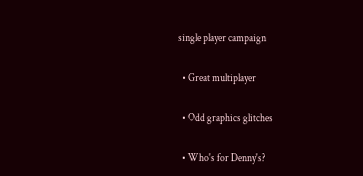single player campaign

  • Great multiplayer

  • Odd graphics glitches

  • Who's for Denny's?